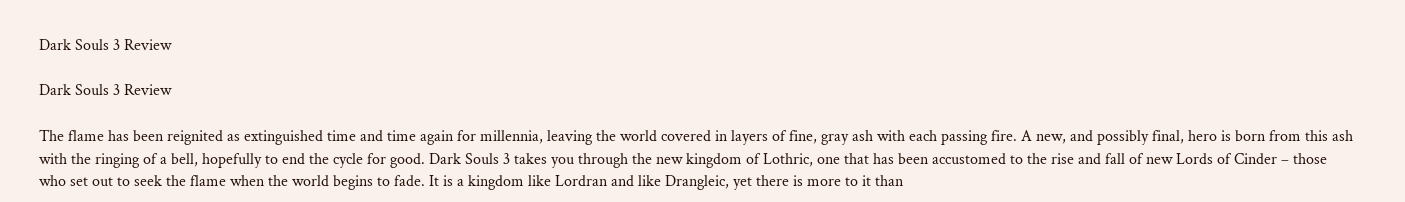Dark Souls 3 Review

Dark Souls 3 Review

The flame has been reignited as extinguished time and time again for millennia, leaving the world covered in layers of fine, gray ash with each passing fire. A new, and possibly final, hero is born from this ash with the ringing of a bell, hopefully to end the cycle for good. Dark Souls 3 takes you through the new kingdom of Lothric, one that has been accustomed to the rise and fall of new Lords of Cinder – those who set out to seek the flame when the world begins to fade. It is a kingdom like Lordran and like Drangleic, yet there is more to it than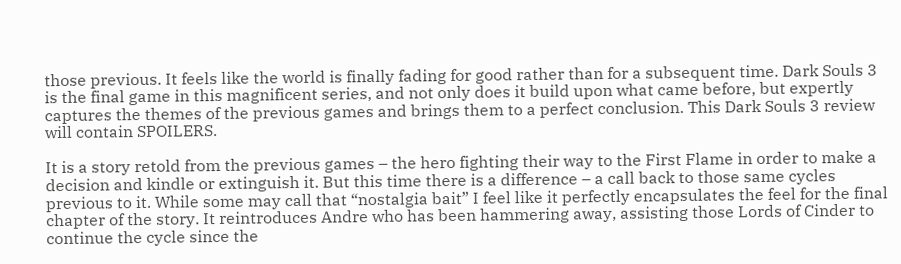those previous. It feels like the world is finally fading for good rather than for a subsequent time. Dark Souls 3 is the final game in this magnificent series, and not only does it build upon what came before, but expertly captures the themes of the previous games and brings them to a perfect conclusion. This Dark Souls 3 review will contain SPOILERS.

It is a story retold from the previous games – the hero fighting their way to the First Flame in order to make a decision and kindle or extinguish it. But this time there is a difference – a call back to those same cycles previous to it. While some may call that “nostalgia bait” I feel like it perfectly encapsulates the feel for the final chapter of the story. It reintroduces Andre who has been hammering away, assisting those Lords of Cinder to continue the cycle since the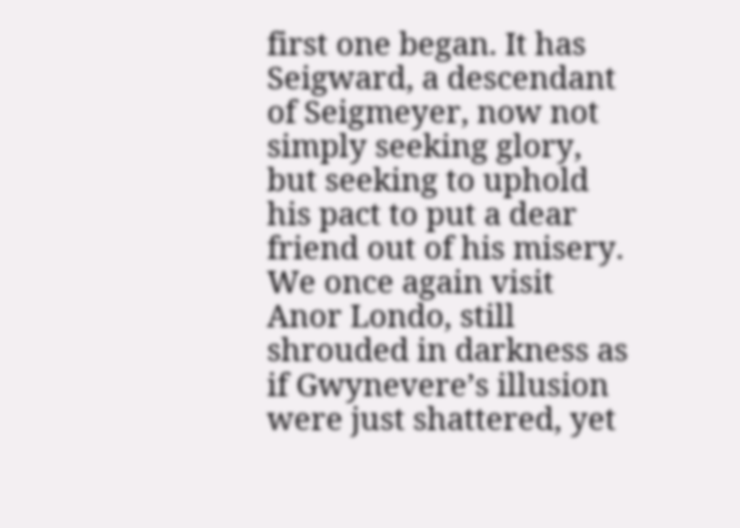first one began. It has Seigward, a descendant of Seigmeyer, now not simply seeking glory, but seeking to uphold his pact to put a dear friend out of his misery. We once again visit Anor Londo, still shrouded in darkness as if Gwynevere’s illusion were just shattered, yet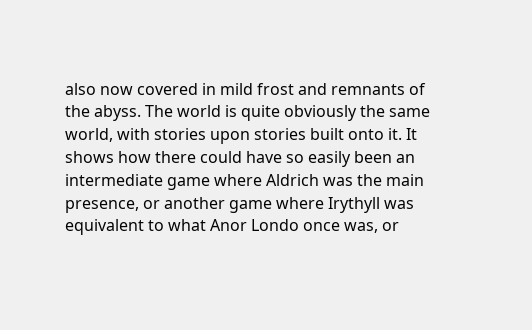also now covered in mild frost and remnants of the abyss. The world is quite obviously the same world, with stories upon stories built onto it. It shows how there could have so easily been an intermediate game where Aldrich was the main presence, or another game where Irythyll was equivalent to what Anor Londo once was, or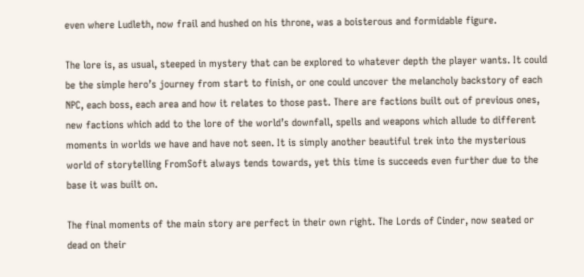even where Ludleth, now frail and hushed on his throne, was a boisterous and formidable figure.

The lore is, as usual, steeped in mystery that can be explored to whatever depth the player wants. It could be the simple hero’s journey from start to finish, or one could uncover the melancholy backstory of each NPC, each boss, each area and how it relates to those past. There are factions built out of previous ones, new factions which add to the lore of the world’s downfall, spells and weapons which allude to different moments in worlds we have and have not seen. It is simply another beautiful trek into the mysterious world of storytelling FromSoft always tends towards, yet this time is succeeds even further due to the base it was built on.

The final moments of the main story are perfect in their own right. The Lords of Cinder, now seated or dead on their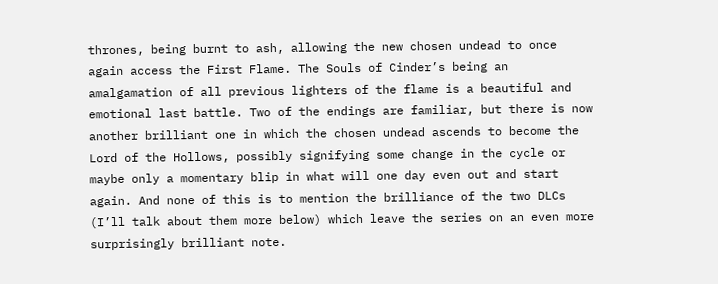thrones, being burnt to ash, allowing the new chosen undead to once again access the First Flame. The Souls of Cinder’s being an amalgamation of all previous lighters of the flame is a beautiful and emotional last battle. Two of the endings are familiar, but there is now another brilliant one in which the chosen undead ascends to become the Lord of the Hollows, possibly signifying some change in the cycle or maybe only a momentary blip in what will one day even out and start again. And none of this is to mention the brilliance of the two DLCs (I’ll talk about them more below) which leave the series on an even more surprisingly brilliant note.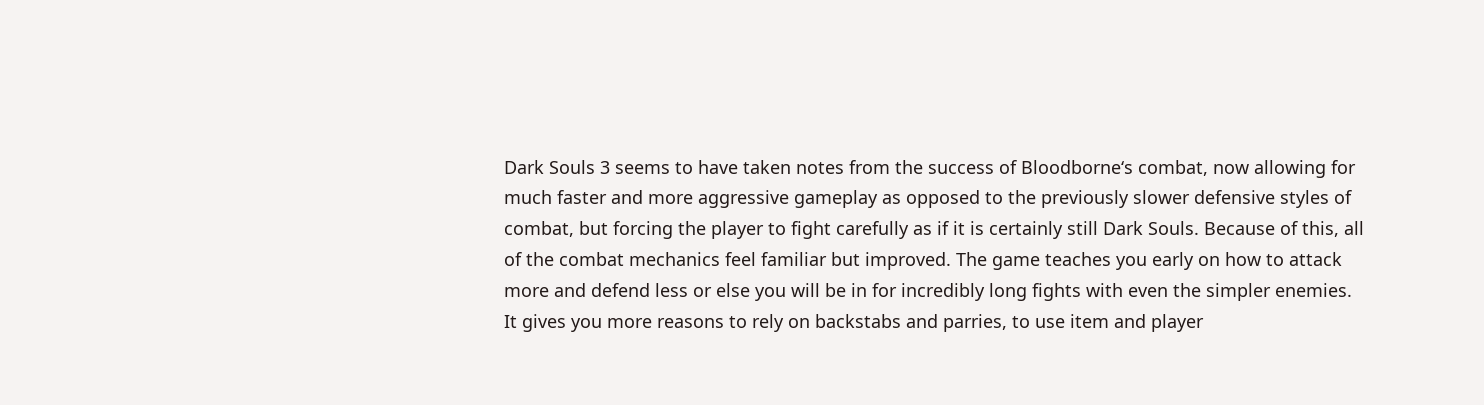Dark Souls 3 seems to have taken notes from the success of Bloodborne‘s combat, now allowing for much faster and more aggressive gameplay as opposed to the previously slower defensive styles of combat, but forcing the player to fight carefully as if it is certainly still Dark Souls. Because of this, all of the combat mechanics feel familiar but improved. The game teaches you early on how to attack more and defend less or else you will be in for incredibly long fights with even the simpler enemies. It gives you more reasons to rely on backstabs and parries, to use item and player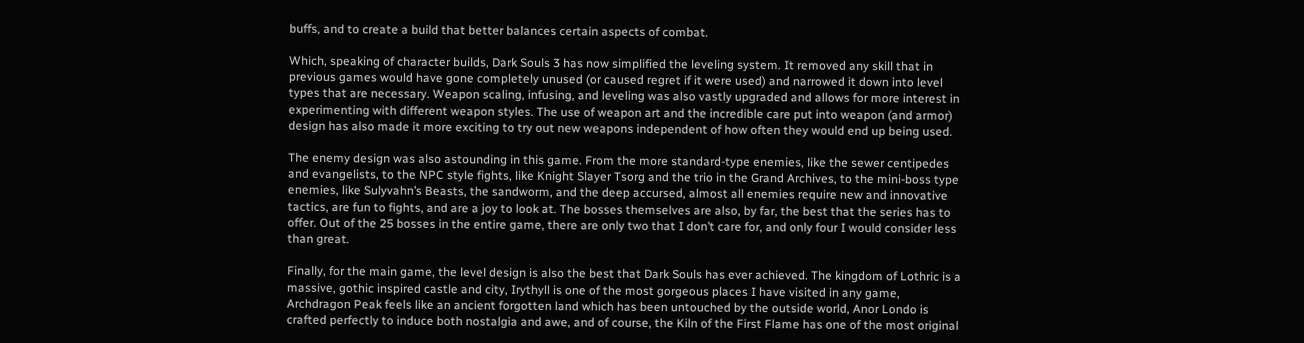buffs, and to create a build that better balances certain aspects of combat.

Which, speaking of character builds, Dark Souls 3 has now simplified the leveling system. It removed any skill that in previous games would have gone completely unused (or caused regret if it were used) and narrowed it down into level types that are necessary. Weapon scaling, infusing, and leveling was also vastly upgraded and allows for more interest in experimenting with different weapon styles. The use of weapon art and the incredible care put into weapon (and armor) design has also made it more exciting to try out new weapons independent of how often they would end up being used.

The enemy design was also astounding in this game. From the more standard-type enemies, like the sewer centipedes and evangelists, to the NPC style fights, like Knight Slayer Tsorg and the trio in the Grand Archives, to the mini-boss type enemies, like Sulyvahn’s Beasts, the sandworm, and the deep accursed, almost all enemies require new and innovative tactics, are fun to fights, and are a joy to look at. The bosses themselves are also, by far, the best that the series has to offer. Out of the 25 bosses in the entire game, there are only two that I don’t care for, and only four I would consider less than great.

Finally, for the main game, the level design is also the best that Dark Souls has ever achieved. The kingdom of Lothric is a massive, gothic inspired castle and city, Irythyll is one of the most gorgeous places I have visited in any game, Archdragon Peak feels like an ancient forgotten land which has been untouched by the outside world, Anor Londo is crafted perfectly to induce both nostalgia and awe, and of course, the Kiln of the First Flame has one of the most original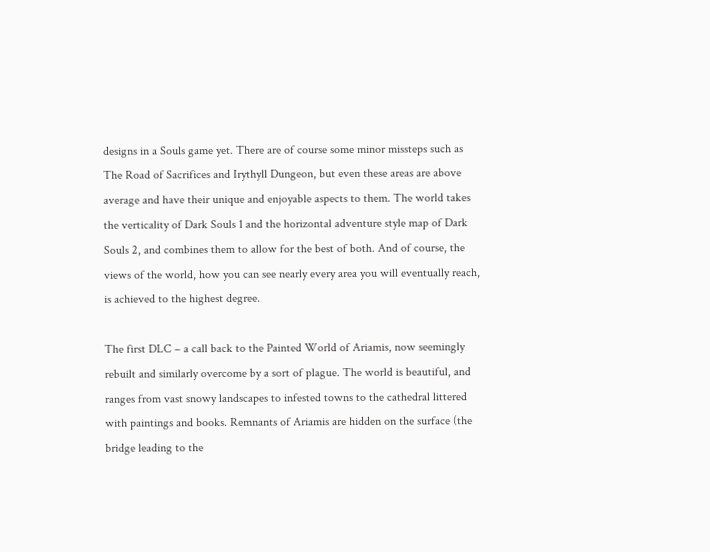designs in a Souls game yet. There are of course some minor missteps such as The Road of Sacrifices and Irythyll Dungeon, but even these areas are above average and have their unique and enjoyable aspects to them. The world takes the verticality of Dark Souls 1 and the horizontal adventure style map of Dark Souls 2, and combines them to allow for the best of both. And of course, the views of the world, how you can see nearly every area you will eventually reach, is achieved to the highest degree.

The first DLC – a call back to the Painted World of Ariamis, now seemingly rebuilt and similarly overcome by a sort of plague. The world is beautiful, and ranges from vast snowy landscapes to infested towns to the cathedral littered with paintings and books. Remnants of Ariamis are hidden on the surface (the bridge leading to the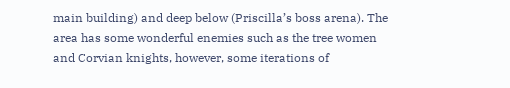main building) and deep below (Priscilla’s boss arena). The area has some wonderful enemies such as the tree women and Corvian knights, however, some iterations of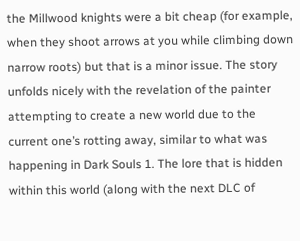the Millwood knights were a bit cheap (for example, when they shoot arrows at you while climbing down narrow roots) but that is a minor issue. The story unfolds nicely with the revelation of the painter attempting to create a new world due to the current one’s rotting away, similar to what was happening in Dark Souls 1. The lore that is hidden within this world (along with the next DLC of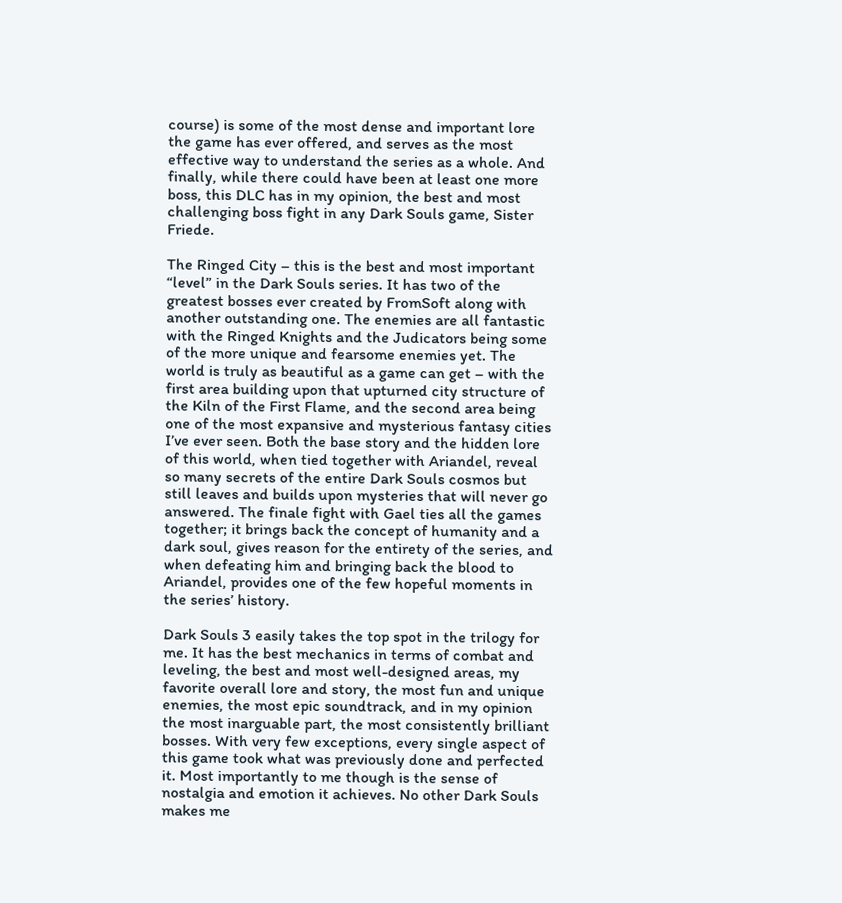course) is some of the most dense and important lore the game has ever offered, and serves as the most effective way to understand the series as a whole. And finally, while there could have been at least one more boss, this DLC has in my opinion, the best and most challenging boss fight in any Dark Souls game, Sister Friede.

The Ringed City – this is the best and most important “level” in the Dark Souls series. It has two of the greatest bosses ever created by FromSoft along with another outstanding one. The enemies are all fantastic with the Ringed Knights and the Judicators being some of the more unique and fearsome enemies yet. The world is truly as beautiful as a game can get – with the first area building upon that upturned city structure of the Kiln of the First Flame, and the second area being one of the most expansive and mysterious fantasy cities I’ve ever seen. Both the base story and the hidden lore of this world, when tied together with Ariandel, reveal so many secrets of the entire Dark Souls cosmos but still leaves and builds upon mysteries that will never go answered. The finale fight with Gael ties all the games together; it brings back the concept of humanity and a dark soul, gives reason for the entirety of the series, and when defeating him and bringing back the blood to Ariandel, provides one of the few hopeful moments in the series’ history.

Dark Souls 3 easily takes the top spot in the trilogy for me. It has the best mechanics in terms of combat and leveling, the best and most well-designed areas, my favorite overall lore and story, the most fun and unique enemies, the most epic soundtrack, and in my opinion the most inarguable part, the most consistently brilliant bosses. With very few exceptions, every single aspect of this game took what was previously done and perfected it. Most importantly to me though is the sense of nostalgia and emotion it achieves. No other Dark Souls makes me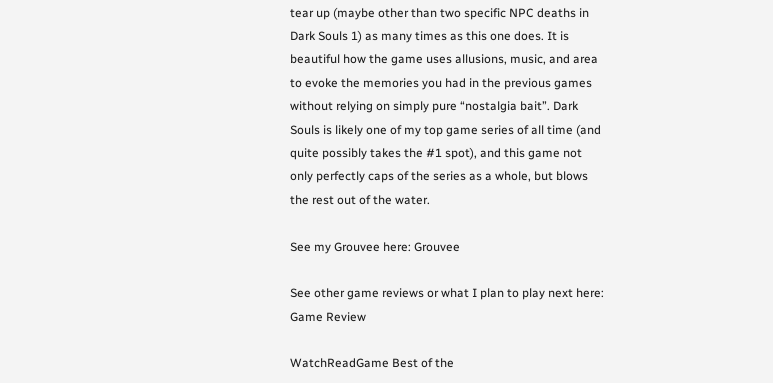tear up (maybe other than two specific NPC deaths in Dark Souls 1) as many times as this one does. It is beautiful how the game uses allusions, music, and area to evoke the memories you had in the previous games without relying on simply pure “nostalgia bait”. Dark Souls is likely one of my top game series of all time (and quite possibly takes the #1 spot), and this game not only perfectly caps of the series as a whole, but blows the rest out of the water.

See my Grouvee here: Grouvee

See other game reviews or what I plan to play next here: Game Review

WatchReadGame Best of the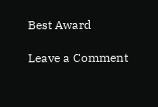Best Award

Leave a Comment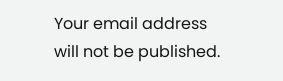Your email address will not be published.